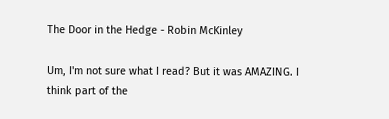The Door in the Hedge - Robin McKinley

Um, I'm not sure what I read? But it was AMAZING. I think part of the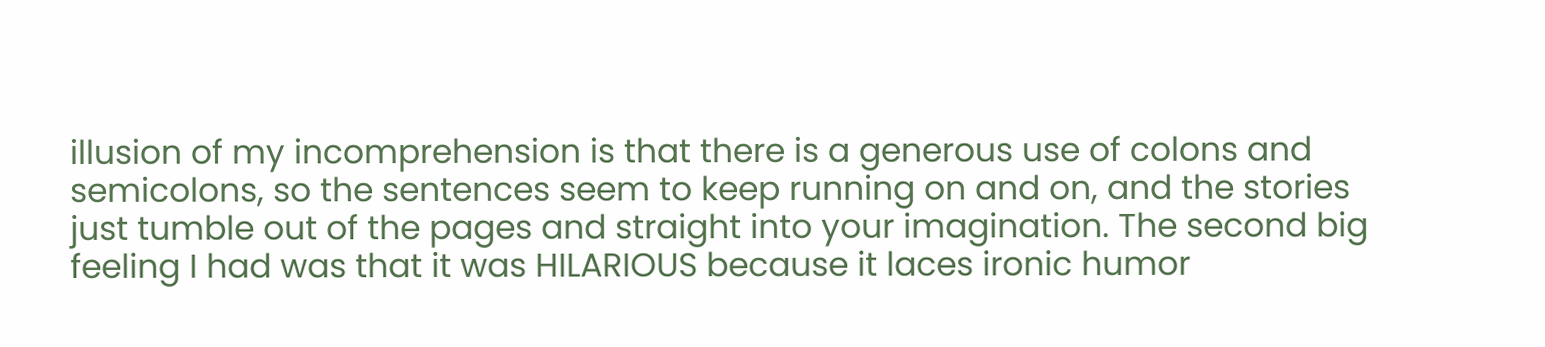illusion of my incomprehension is that there is a generous use of colons and semicolons, so the sentences seem to keep running on and on, and the stories just tumble out of the pages and straight into your imagination. The second big feeling I had was that it was HILARIOUS because it laces ironic humor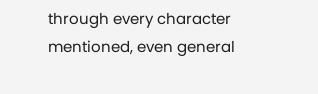through every character mentioned, even general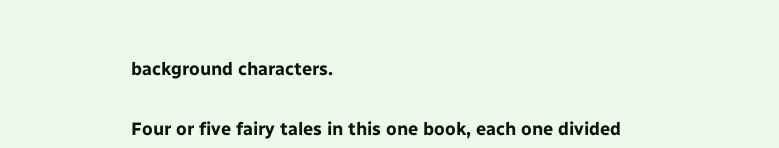background characters.


Four or five fairy tales in this one book, each one divided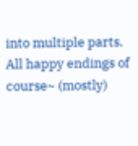into multiple parts. All happy endings of course~ (mostly)